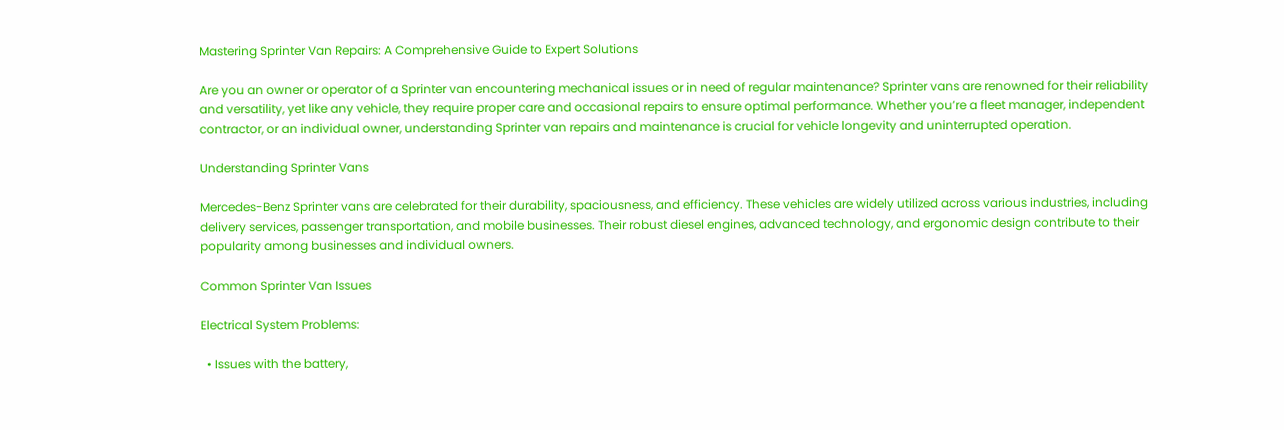Mastering Sprinter Van Repairs: A Comprehensive Guide to Expert Solutions

Are you an owner or operator of a Sprinter van encountering mechanical issues or in need of regular maintenance? Sprinter vans are renowned for their reliability and versatility, yet like any vehicle, they require proper care and occasional repairs to ensure optimal performance. Whether you’re a fleet manager, independent contractor, or an individual owner, understanding Sprinter van repairs and maintenance is crucial for vehicle longevity and uninterrupted operation.

Understanding Sprinter Vans

Mercedes-Benz Sprinter vans are celebrated for their durability, spaciousness, and efficiency. These vehicles are widely utilized across various industries, including delivery services, passenger transportation, and mobile businesses. Their robust diesel engines, advanced technology, and ergonomic design contribute to their popularity among businesses and individual owners.

Common Sprinter Van Issues

Electrical System Problems:

  • Issues with the battery,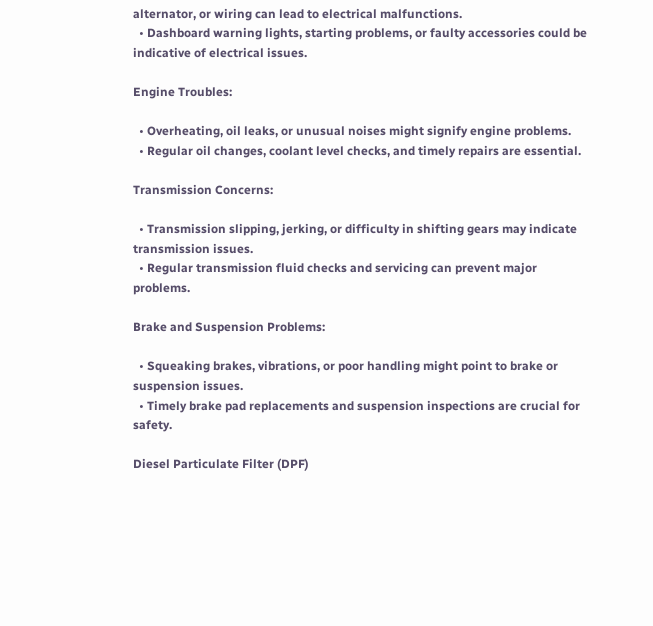alternator, or wiring can lead to electrical malfunctions.
  • Dashboard warning lights, starting problems, or faulty accessories could be indicative of electrical issues.

Engine Troubles:

  • Overheating, oil leaks, or unusual noises might signify engine problems.
  • Regular oil changes, coolant level checks, and timely repairs are essential.

Transmission Concerns:

  • Transmission slipping, jerking, or difficulty in shifting gears may indicate transmission issues.
  • Regular transmission fluid checks and servicing can prevent major problems.

Brake and Suspension Problems:

  • Squeaking brakes, vibrations, or poor handling might point to brake or suspension issues.
  • Timely brake pad replacements and suspension inspections are crucial for safety.

Diesel Particulate Filter (DPF)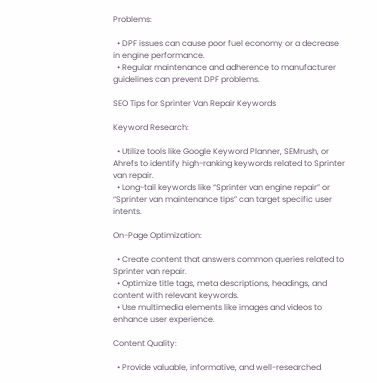Problems:

  • DPF issues can cause poor fuel economy or a decrease in engine performance.
  • Regular maintenance and adherence to manufacturer guidelines can prevent DPF problems.

SEO Tips for Sprinter Van Repair Keywords

Keyword Research:

  • Utilize tools like Google Keyword Planner, SEMrush, or Ahrefs to identify high-ranking keywords related to Sprinter van repair.
  • Long-tail keywords like “Sprinter van engine repair” or “Sprinter van maintenance tips” can target specific user intents.

On-Page Optimization:

  • Create content that answers common queries related to Sprinter van repair.
  • Optimize title tags, meta descriptions, headings, and content with relevant keywords.
  • Use multimedia elements like images and videos to enhance user experience.

Content Quality:

  • Provide valuable, informative, and well-researched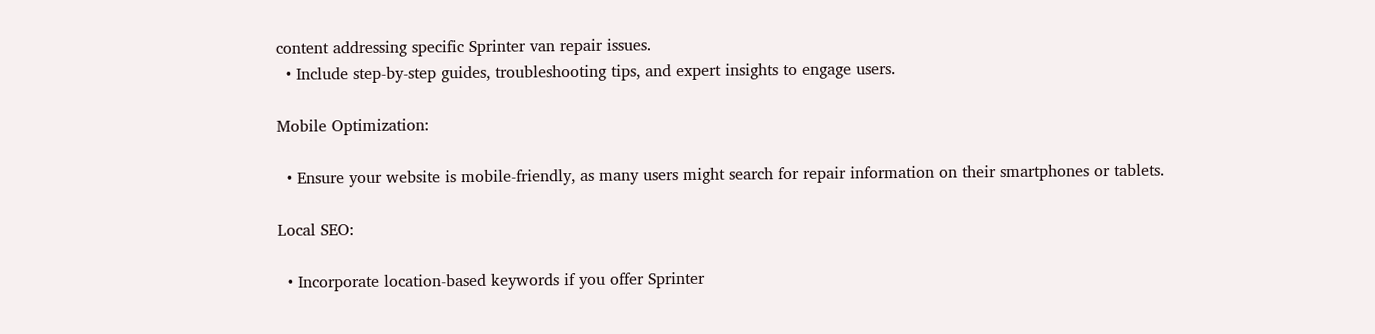content addressing specific Sprinter van repair issues.
  • Include step-by-step guides, troubleshooting tips, and expert insights to engage users.

Mobile Optimization:

  • Ensure your website is mobile-friendly, as many users might search for repair information on their smartphones or tablets.

Local SEO:

  • Incorporate location-based keywords if you offer Sprinter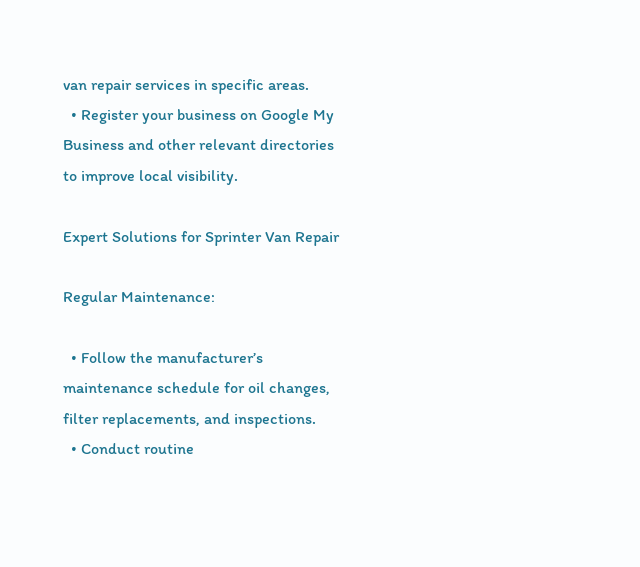van repair services in specific areas.
  • Register your business on Google My Business and other relevant directories to improve local visibility.

Expert Solutions for Sprinter Van Repair

Regular Maintenance:

  • Follow the manufacturer’s maintenance schedule for oil changes, filter replacements, and inspections.
  • Conduct routine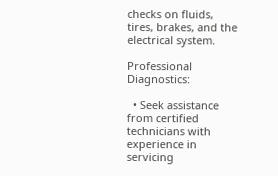checks on fluids, tires, brakes, and the electrical system.

Professional Diagnostics:

  • Seek assistance from certified technicians with experience in servicing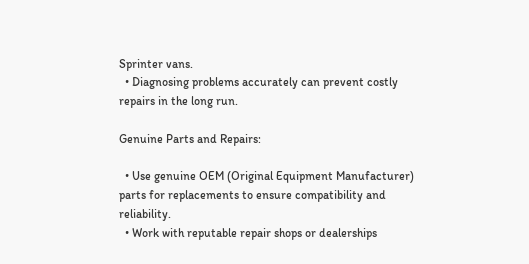Sprinter vans.
  • Diagnosing problems accurately can prevent costly repairs in the long run.

Genuine Parts and Repairs:

  • Use genuine OEM (Original Equipment Manufacturer) parts for replacements to ensure compatibility and reliability.
  • Work with reputable repair shops or dealerships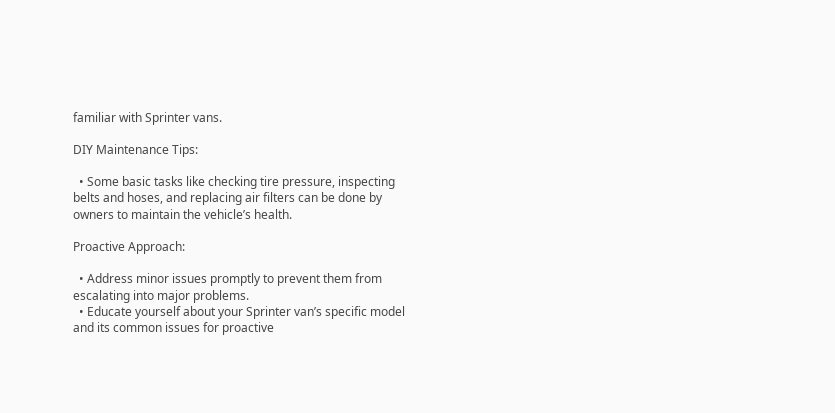familiar with Sprinter vans.

DIY Maintenance Tips:

  • Some basic tasks like checking tire pressure, inspecting belts and hoses, and replacing air filters can be done by owners to maintain the vehicle’s health.

Proactive Approach:

  • Address minor issues promptly to prevent them from escalating into major problems.
  • Educate yourself about your Sprinter van’s specific model and its common issues for proactive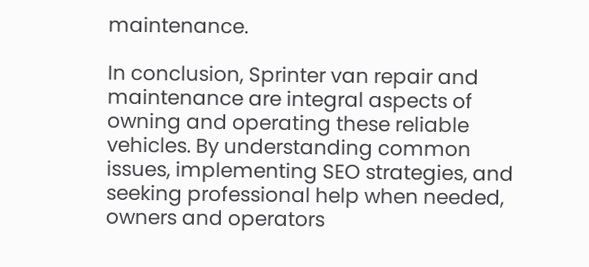maintenance.

In conclusion, Sprinter van repair and maintenance are integral aspects of owning and operating these reliable vehicles. By understanding common issues, implementing SEO strategies, and seeking professional help when needed, owners and operators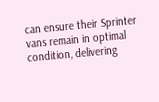can ensure their Sprinter vans remain in optimal condition, delivering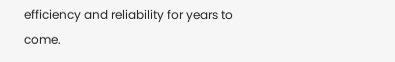efficiency and reliability for years to come.